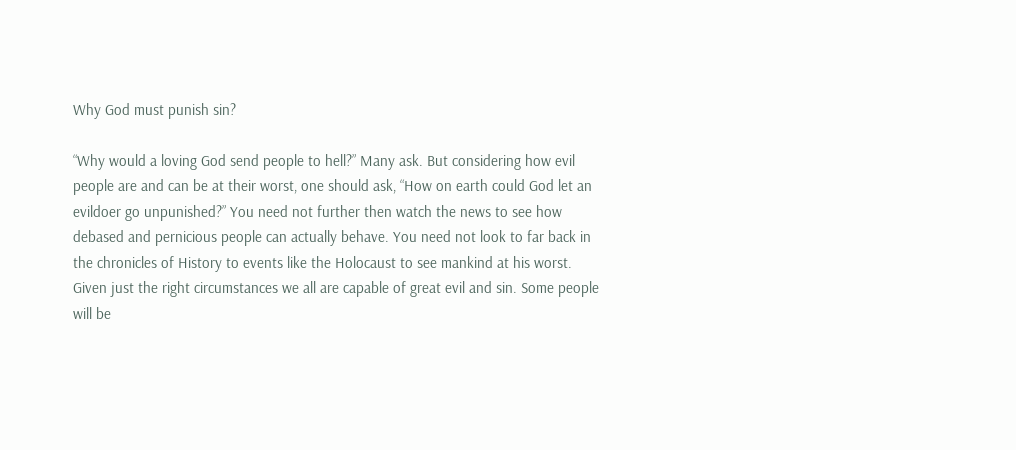Why God must punish sin?

“Why would a loving God send people to hell?” Many ask. But considering how evil people are and can be at their worst, one should ask, “How on earth could God let an evildoer go unpunished?” You need not further then watch the news to see how debased and pernicious people can actually behave. You need not look to far back in the chronicles of History to events like the Holocaust to see mankind at his worst. Given just the right circumstances we all are capable of great evil and sin. Some people will be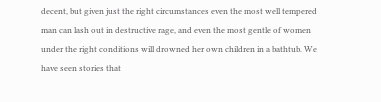decent, but given just the right circumstances even the most well tempered man can lash out in destructive rage, and even the most gentle of women under the right conditions will drowned her own children in a bathtub. We have seen stories that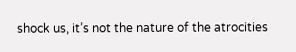shock us, it’s not the nature of the atrocities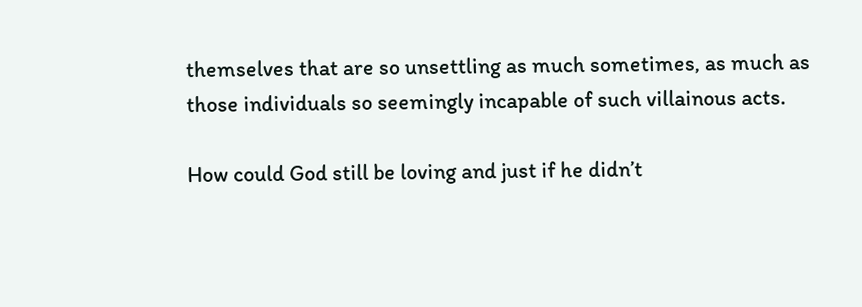themselves that are so unsettling as much sometimes, as much as those individuals so seemingly incapable of such villainous acts.

How could God still be loving and just if he didn’t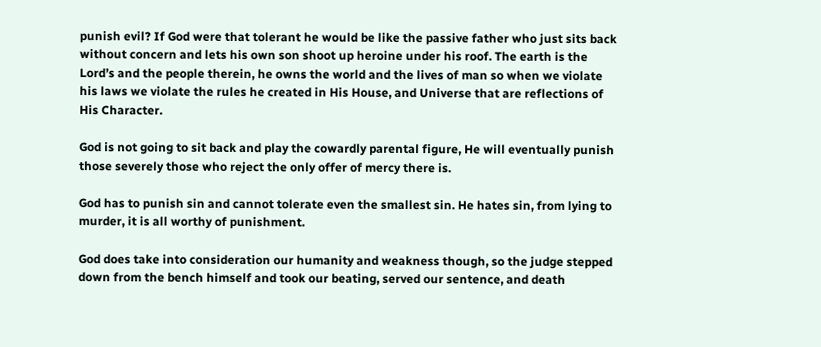punish evil? If God were that tolerant he would be like the passive father who just sits back without concern and lets his own son shoot up heroine under his roof. The earth is the Lord’s and the people therein, he owns the world and the lives of man so when we violate his laws we violate the rules he created in His House, and Universe that are reflections of His Character.

God is not going to sit back and play the cowardly parental figure, He will eventually punish those severely those who reject the only offer of mercy there is.

God has to punish sin and cannot tolerate even the smallest sin. He hates sin, from lying to murder, it is all worthy of punishment.

God does take into consideration our humanity and weakness though, so the judge stepped down from the bench himself and took our beating, served our sentence, and death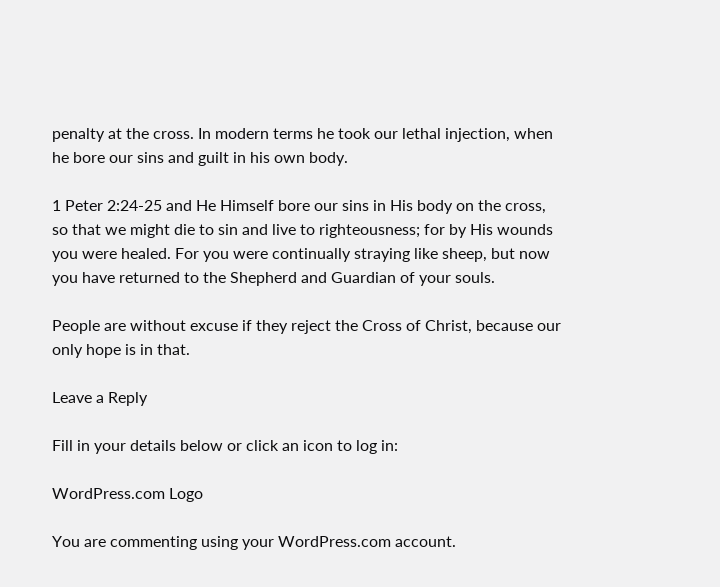penalty at the cross. In modern terms he took our lethal injection, when he bore our sins and guilt in his own body.

1 Peter 2:24-25 and He Himself bore our sins in His body on the cross, so that we might die to sin and live to righteousness; for by His wounds you were healed. For you were continually straying like sheep, but now you have returned to the Shepherd and Guardian of your souls.

People are without excuse if they reject the Cross of Christ, because our only hope is in that.

Leave a Reply

Fill in your details below or click an icon to log in:

WordPress.com Logo

You are commenting using your WordPress.com account.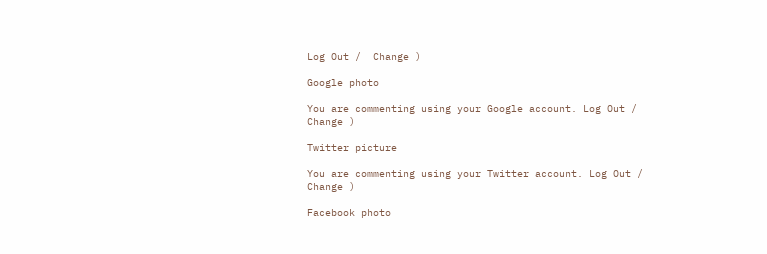Log Out /  Change )

Google photo

You are commenting using your Google account. Log Out /  Change )

Twitter picture

You are commenting using your Twitter account. Log Out /  Change )

Facebook photo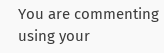You are commenting using your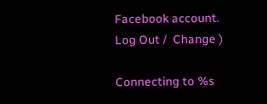Facebook account. Log Out /  Change )

Connecting to %s